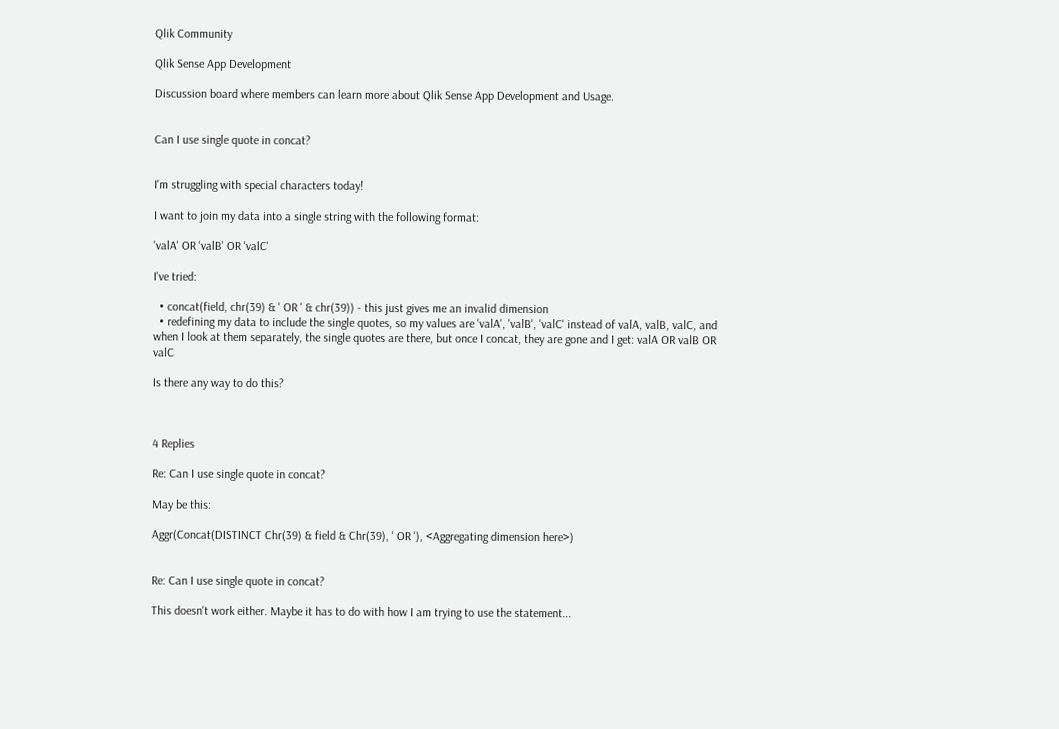Qlik Community

Qlik Sense App Development

Discussion board where members can learn more about Qlik Sense App Development and Usage.


Can I use single quote in concat?


I'm struggling with special characters today!

I want to join my data into a single string with the following format:

'valA' OR 'valB' OR 'valC'

I've tried:

  • concat(field, chr(39) & ' OR ' & chr(39)) - this just gives me an invalid dimension
  • redefining my data to include the single quotes, so my values are 'valA', 'valB', 'valC' instead of valA, valB, valC, and when I look at them separately, the single quotes are there, but once I concat, they are gone and I get: valA OR valB OR valC

Is there any way to do this?



4 Replies

Re: Can I use single quote in concat?

May be this:

Aggr(Concat(DISTINCT Chr(39) & field & Chr(39), ' OR '), <Aggregating dimension here>)


Re: Can I use single quote in concat?

This doesn't work either. Maybe it has to do with how I am trying to use the statement...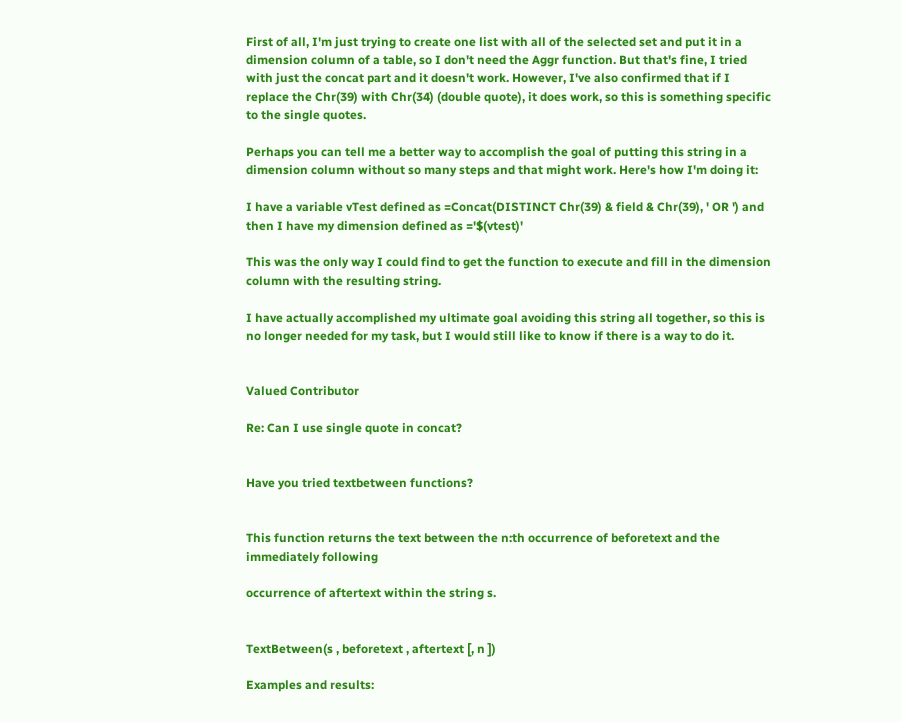First of all, I'm just trying to create one list with all of the selected set and put it in a dimension column of a table, so I don't need the Aggr function. But that's fine, I tried with just the concat part and it doesn't work. However, I've also confirmed that if I replace the Chr(39) with Chr(34) (double quote), it does work, so this is something specific to the single quotes.

Perhaps you can tell me a better way to accomplish the goal of putting this string in a dimension column without so many steps and that might work. Here's how I'm doing it:

I have a variable vTest defined as =Concat(DISTINCT Chr(39) & field & Chr(39), ' OR ') and then I have my dimension defined as ='$(vtest)'

This was the only way I could find to get the function to execute and fill in the dimension column with the resulting string.

I have actually accomplished my ultimate goal avoiding this string all together, so this is no longer needed for my task, but I would still like to know if there is a way to do it.


Valued Contributor

Re: Can I use single quote in concat?


Have you tried textbetween functions?


This function returns the text between the n:th occurrence of beforetext and the immediately following

occurrence of aftertext within the string s.


TextBetween(s , beforetext , aftertext [, n ])

Examples and results: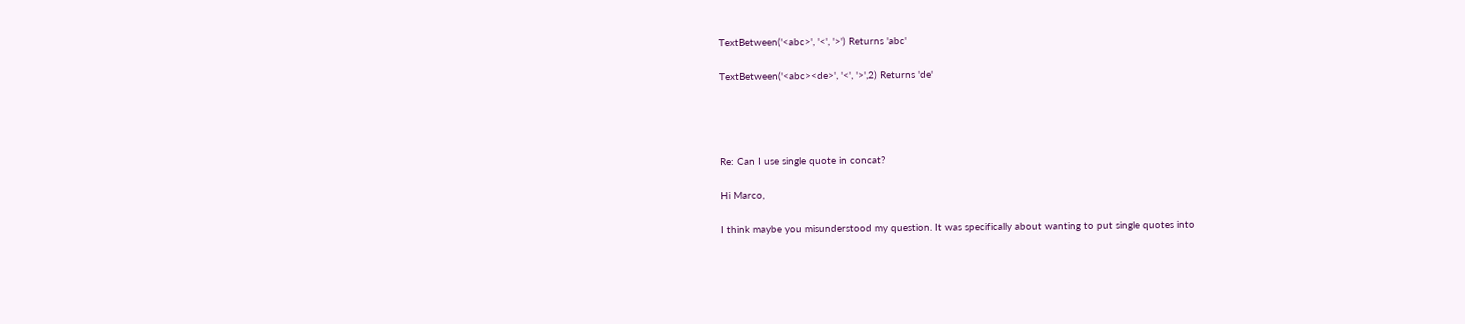TextBetween('<abc>', '<', '>') Returns 'abc'

TextBetween('<abc><de>', '<', '>',2) Returns 'de'




Re: Can I use single quote in concat?

Hi Marco,

I think maybe you misunderstood my question. It was specifically about wanting to put single quotes into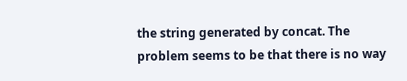the string generated by concat. The problem seems to be that there is no way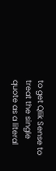to get Qlik Sense to treat the single quote as a literal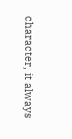character, it always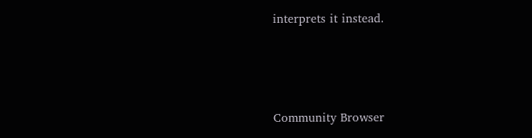interprets it instead.



Community Browser